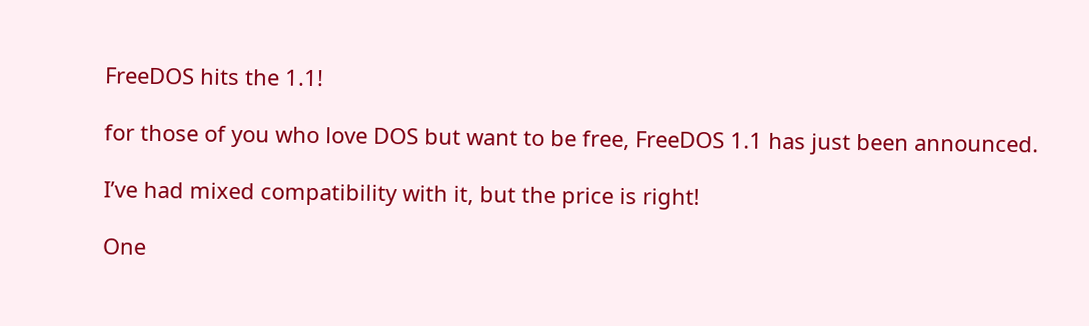FreeDOS hits the 1.1!

for those of you who love DOS but want to be free, FreeDOS 1.1 has just been announced.

I’ve had mixed compatibility with it, but the price is right!

One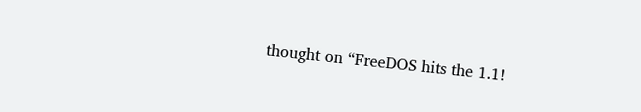thought on “FreeDOS hits the 1.1!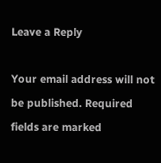Leave a Reply

Your email address will not be published. Required fields are marked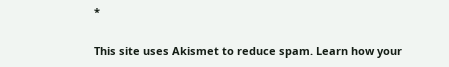*

This site uses Akismet to reduce spam. Learn how your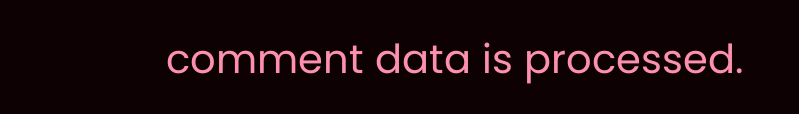comment data is processed.